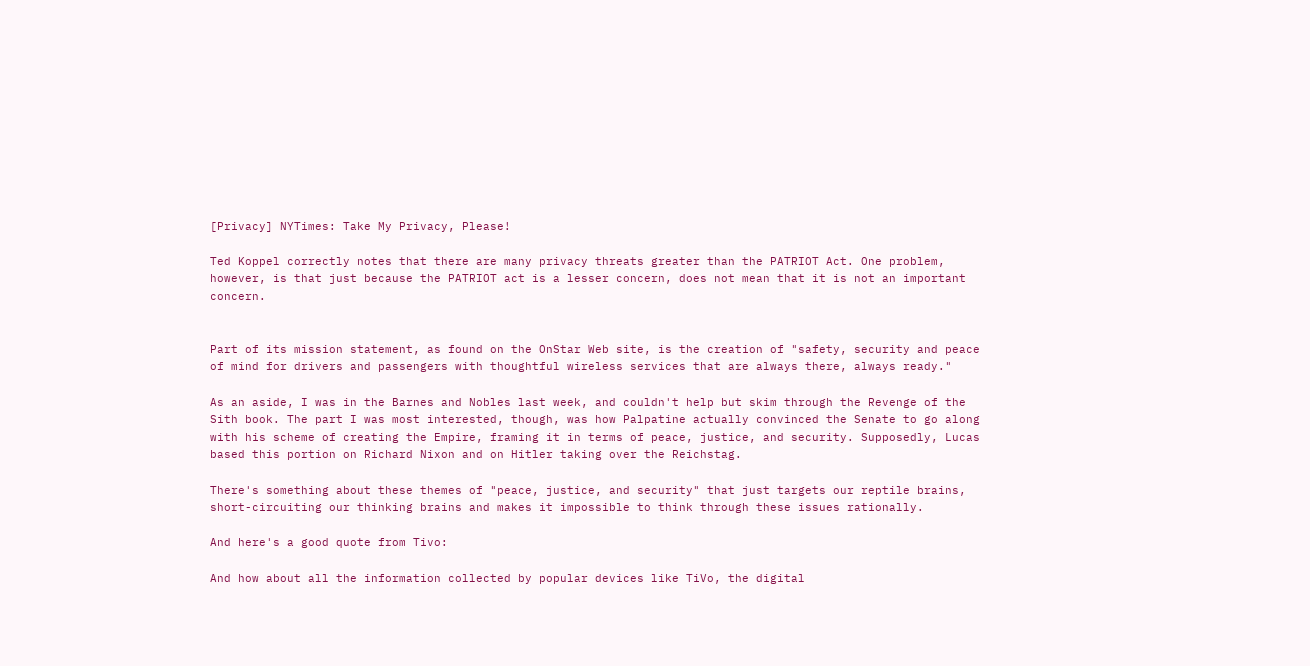[Privacy] NYTimes: Take My Privacy, Please!

Ted Koppel correctly notes that there are many privacy threats greater than the PATRIOT Act. One problem, however, is that just because the PATRIOT act is a lesser concern, does not mean that it is not an important concern.


Part of its mission statement, as found on the OnStar Web site, is the creation of "safety, security and peace of mind for drivers and passengers with thoughtful wireless services that are always there, always ready."

As an aside, I was in the Barnes and Nobles last week, and couldn't help but skim through the Revenge of the Sith book. The part I was most interested, though, was how Palpatine actually convinced the Senate to go along with his scheme of creating the Empire, framing it in terms of peace, justice, and security. Supposedly, Lucas based this portion on Richard Nixon and on Hitler taking over the Reichstag.

There's something about these themes of "peace, justice, and security" that just targets our reptile brains, short-circuiting our thinking brains and makes it impossible to think through these issues rationally.

And here's a good quote from Tivo:

And how about all the information collected by popular devices like TiVo, the digital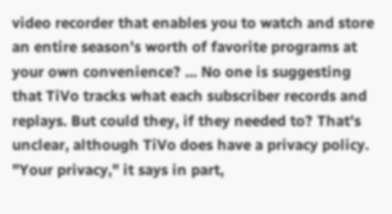video recorder that enables you to watch and store an entire season's worth of favorite programs at your own convenience? ... No one is suggesting that TiVo tracks what each subscriber records and replays. But could they, if they needed to? That's unclear, although TiVo does have a privacy policy. "Your privacy," it says in part,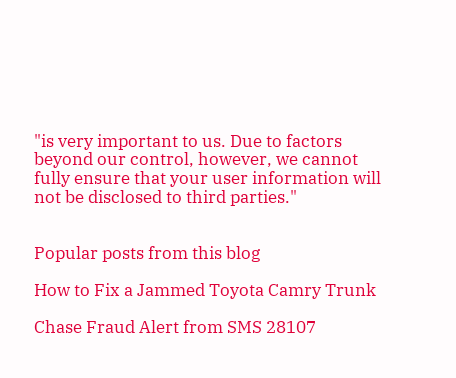"is very important to us. Due to factors beyond our control, however, we cannot fully ensure that your user information will not be disclosed to third parties."


Popular posts from this blog

How to Fix a Jammed Toyota Camry Trunk

Chase Fraud Alert from SMS 28107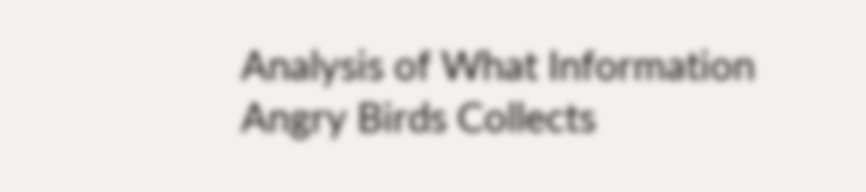Analysis of What Information Angry Birds Collects